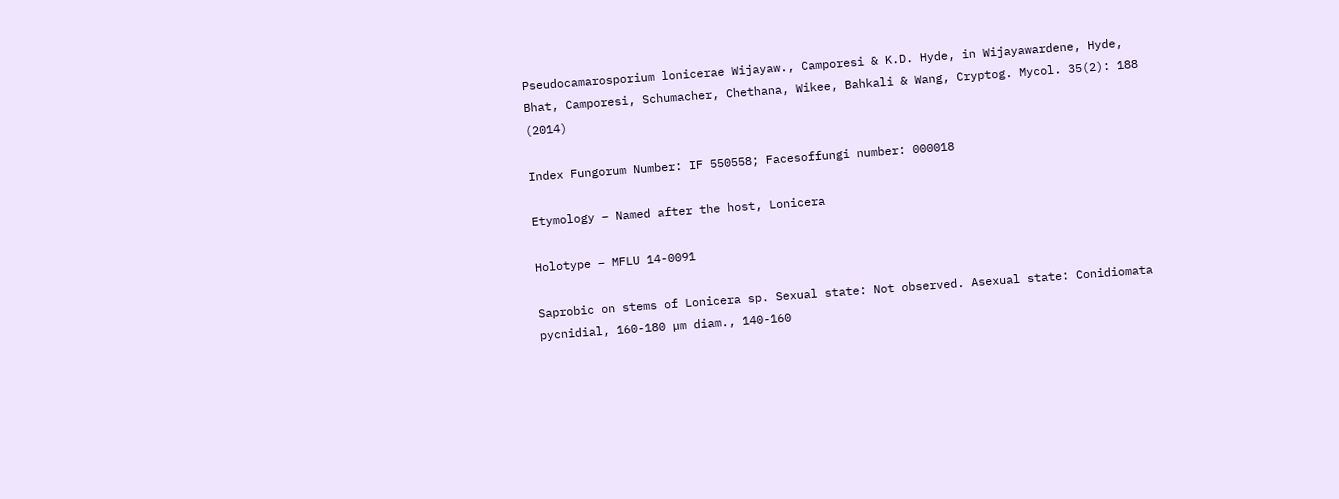Pseudocamarosporium lonicerae Wijayaw., Camporesi & K.D. Hyde, in Wijayawardene, Hyde, Bhat, Camporesi, Schumacher, Chethana, Wikee, Bahkali & Wang, Cryptog. Mycol. 35(2): 188 (2014)

Index Fungorum Number: IF 550558; Facesoffungi number: 000018

Etymology – Named after the host, Lonicera

Holotype – MFLU 14-0091

Saprobic on stems of Lonicera sp. Sexual state: Not observed. Asexual state: Conidiomata pycnidial, 160-180 µm diam., 140-160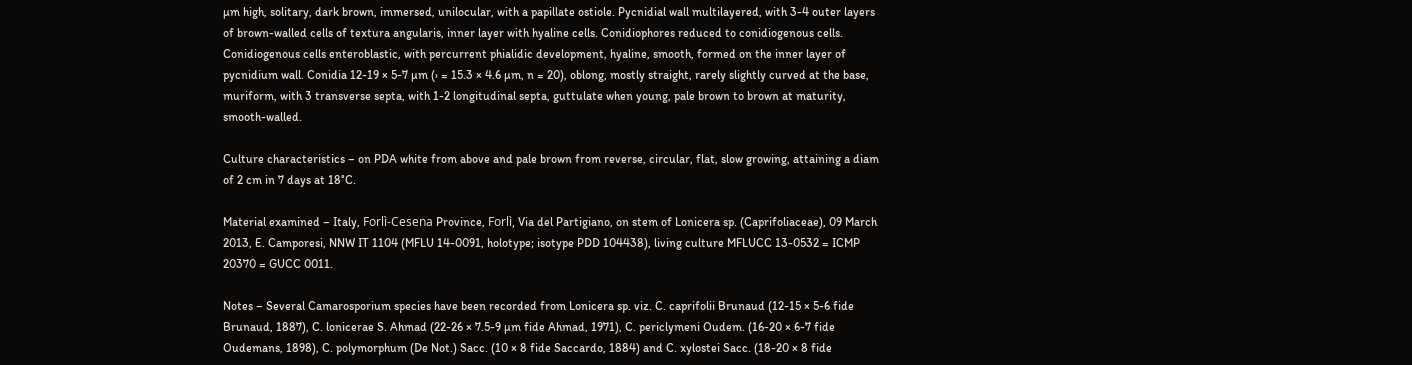µm high, solitary, dark brown, immersed, unilocular, with a papillate ostiole. Pycnidial wall multilayered, with 3-4 outer layers of brown-walled cells of textura angularis, inner layer with hyaline cells. Conidiophores reduced to conidiogenous cells. Conidiogenous cells enteroblastic, with percurrent phialidic development, hyaline, smooth, formed on the inner layer of pycnidium wall. Conidia 12-19 × 5-7 µm (› = 15.3 × 4.6 µm, n = 20), oblong, mostly straight, rarely slightly curved at the base, muriform, with 3 transverse septa, with 1-2 longitudinal septa, guttulate when young, pale brown to brown at maturity, smooth-walled.

Culture characteristics – on PDA white from above and pale brown from reverse, circular, flat, slow growing, attaining a diam of 2 cm in 7 days at 18°C.

Material examined – Italy, Forlì-Cesena Province, Forlì, Via del Partigiano, on stem of Lonicera sp. (Caprifoliaceae), 09 March 2013, E. Camporesi, NNW IT 1104 (MFLU 14-0091, holotype; isotype PDD 104438), living culture MFLUCC 13-0532 = ICMP 20370 = GUCC 0011.

Notes – Several Camarosporium species have been recorded from Lonicera sp. viz. C. caprifolii Brunaud (12-15 × 5-6 fide Brunaud, 1887), C. lonicerae S. Ahmad (22-26 × 7.5-9 µm fide Ahmad, 1971), C. periclymeni Oudem. (16-20 × 6-7 fide Oudemans, 1898), C. polymorphum (De Not.) Sacc. (10 × 8 fide Saccardo, 1884) and C. xylostei Sacc. (18-20 × 8 fide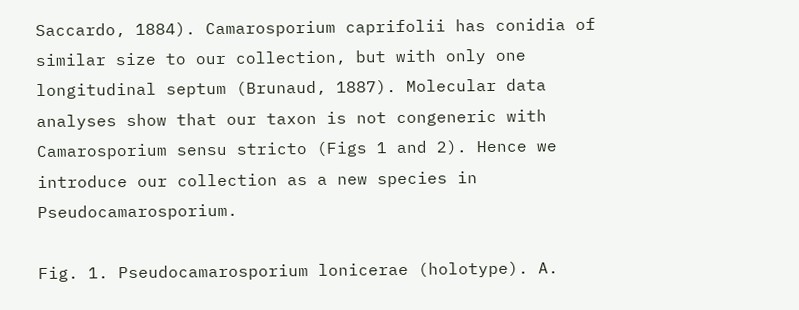Saccardo, 1884). Camarosporium caprifolii has conidia of similar size to our collection, but with only one longitudinal septum (Brunaud, 1887). Molecular data analyses show that our taxon is not congeneric with Camarosporium sensu stricto (Figs 1 and 2). Hence we introduce our collection as a new species in Pseudocamarosporium.

Fig. 1. Pseudocamarosporium lonicerae (holotype). A.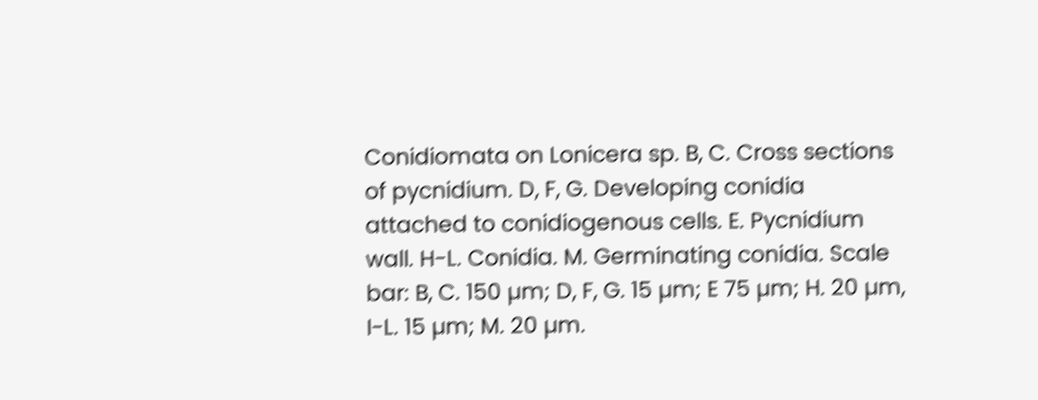Conidiomata on Lonicera sp. B, C. Cross sections of pycnidium. D, F, G. Developing conidia attached to conidiogenous cells. E. Pycnidium wall. H-L. Conidia. M. Germinating conidia. Scale bar: B, C. 150 µm; D, F, G. 15 µm; E 75 µm; H. 20 µm, I-L. 15 µm; M. 20 µm.